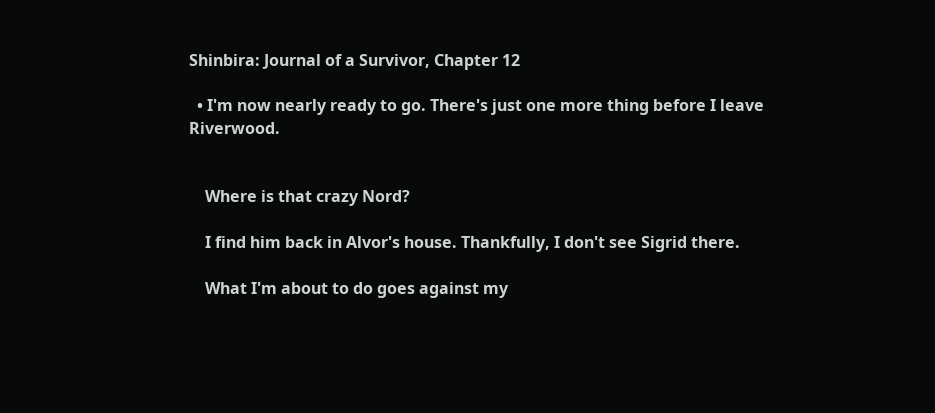Shinbira: Journal of a Survivor, Chapter 12

  • I'm now nearly ready to go. There's just one more thing before I leave Riverwood.


    Where is that crazy Nord?

    I find him back in Alvor's house. Thankfully, I don't see Sigrid there.

    What I'm about to do goes against my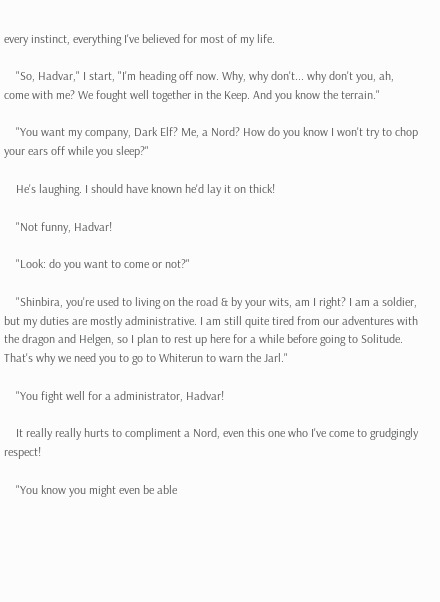every instinct, everything I've believed for most of my life.

    "So, Hadvar," I start, "I'm heading off now. Why, why don't... why don't you, ah, come with me? We fought well together in the Keep. And you know the terrain."

    "You want my company, Dark Elf? Me, a Nord? How do you know I won't try to chop your ears off while you sleep?"

    He's laughing. I should have known he'd lay it on thick!

    "Not funny, Hadvar!

    "Look: do you want to come or not?"

    "Shinbira, you're used to living on the road & by your wits, am I right? I am a soldier, but my duties are mostly administrative. I am still quite tired from our adventures with the dragon and Helgen, so I plan to rest up here for a while before going to Solitude. That's why we need you to go to Whiterun to warn the Jarl."

    "You fight well for a administrator, Hadvar!

    It really really hurts to compliment a Nord, even this one who I've come to grudgingly respect!

    "You know you might even be able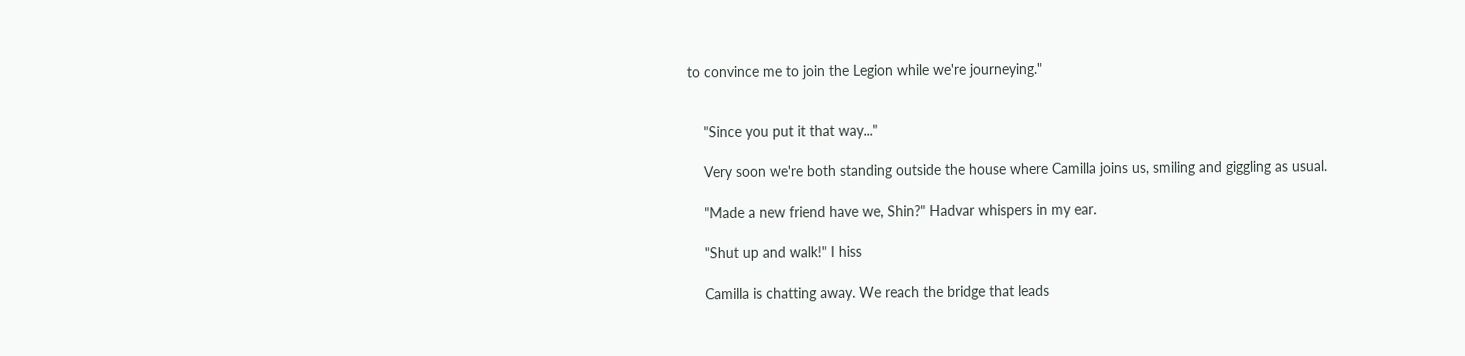to convince me to join the Legion while we're journeying."


    "Since you put it that way..."

    Very soon we're both standing outside the house where Camilla joins us, smiling and giggling as usual.

    "Made a new friend have we, Shin?" Hadvar whispers in my ear.

    "Shut up and walk!" I hiss

    Camilla is chatting away. We reach the bridge that leads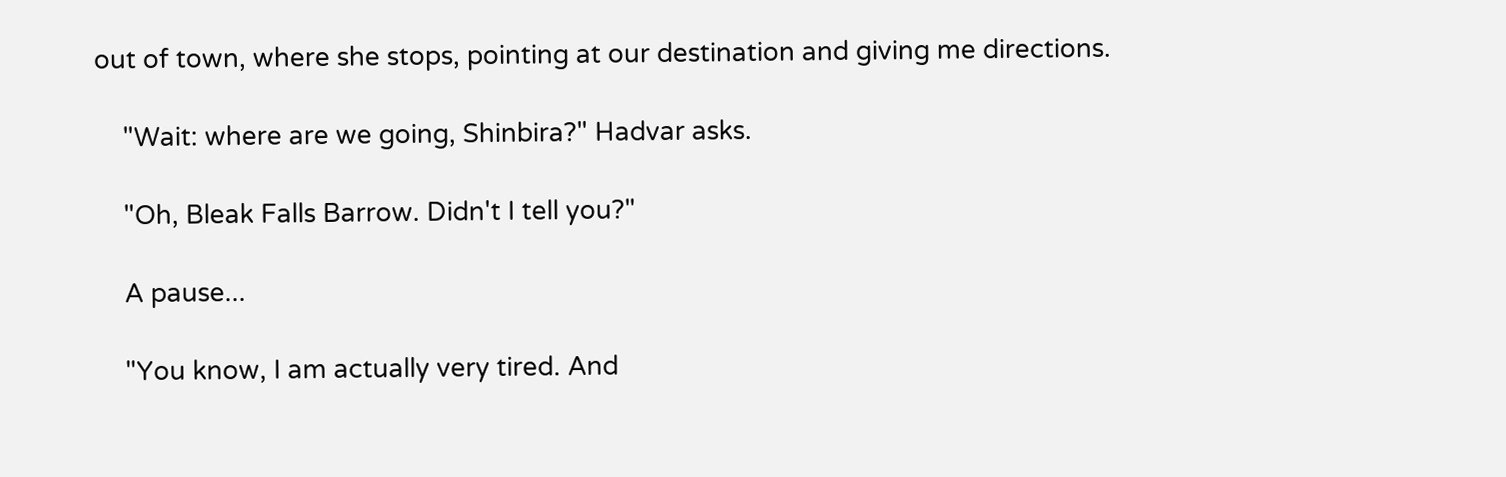out of town, where she stops, pointing at our destination and giving me directions.

    "Wait: where are we going, Shinbira?" Hadvar asks.

    "Oh, Bleak Falls Barrow. Didn't I tell you?"

    A pause...

    "You know, I am actually very tired. And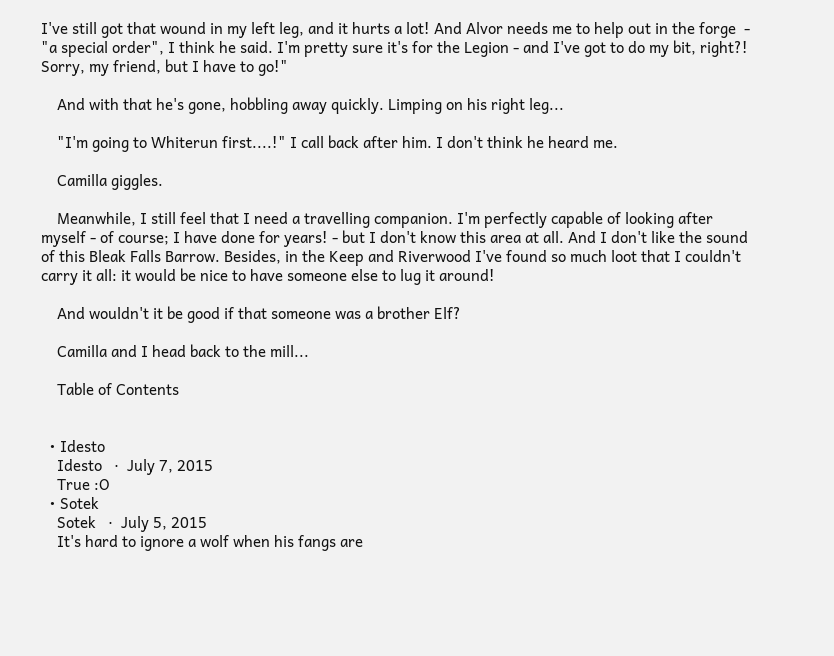I've still got that wound in my left leg, and it hurts a lot! And Alvor needs me to help out in the forge  - "a special order", I think he said. I'm pretty sure it's for the Legion - and I've got to do my bit, right?! Sorry, my friend, but I have to go!"

    And with that he's gone, hobbling away quickly. Limping on his right leg...

    "I'm going to Whiterun first....!" I call back after him. I don't think he heard me.

    Camilla giggles.

    Meanwhile, I still feel that I need a travelling companion. I'm perfectly capable of looking after myself - of course; I have done for years! - but I don't know this area at all. And I don't like the sound of this Bleak Falls Barrow. Besides, in the Keep and Riverwood I've found so much loot that I couldn't carry it all: it would be nice to have someone else to lug it around!

    And wouldn't it be good if that someone was a brother Elf?

    Camilla and I head back to the mill...

    Table of Contents


  • Idesto
    Idesto   ·  July 7, 2015
    True :O
  • Sotek
    Sotek   ·  July 5, 2015
    It's hard to ignore a wolf when his fangs are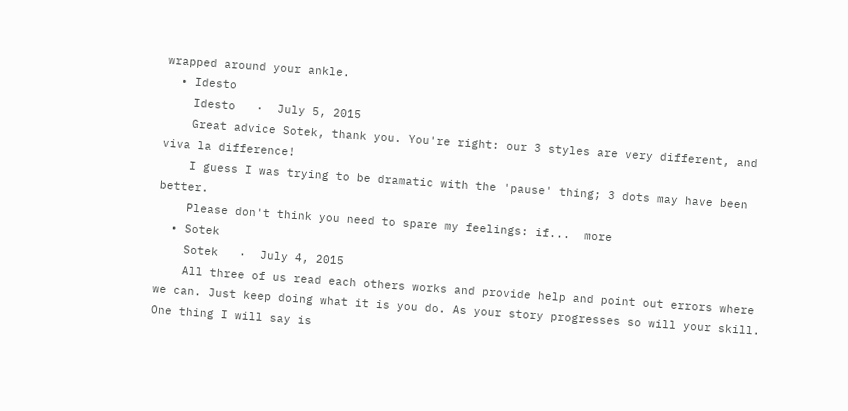wrapped around your ankle.
  • Idesto
    Idesto   ·  July 5, 2015
    Great advice Sotek, thank you. You're right: our 3 styles are very different, and viva la difference!
    I guess I was trying to be dramatic with the 'pause' thing; 3 dots may have been better.
    Please don't think you need to spare my feelings: if...  more
  • Sotek
    Sotek   ·  July 4, 2015
    All three of us read each others works and provide help and point out errors where we can. Just keep doing what it is you do. As your story progresses so will your skill. One thing I will say is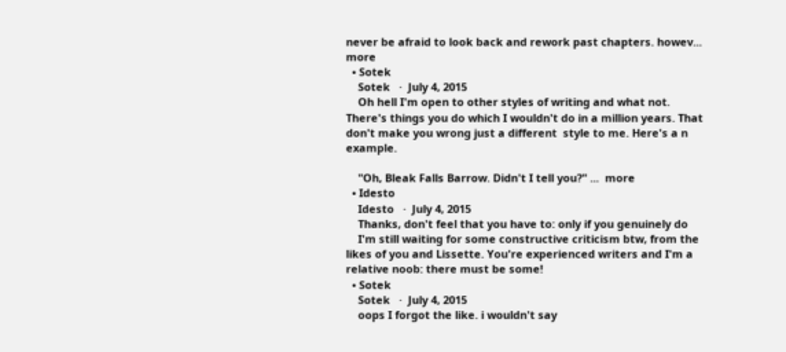never be afraid to look back and rework past chapters. howev...  more
  • Sotek
    Sotek   ·  July 4, 2015
    Oh hell I'm open to other styles of writing and what not. There's things you do which I wouldn't do in a million years. That don't make you wrong just a different  style to me. Here's a n example.

    "Oh, Bleak Falls Barrow. Didn't I tell you?" ...  more
  • Idesto
    Idesto   ·  July 4, 2015
    Thanks, don't feel that you have to: only if you genuinely do
    I'm still waiting for some constructive criticism btw, from the likes of you and Lissette. You're experienced writers and I'm a relative noob: there must be some!
  • Sotek
    Sotek   ·  July 4, 2015
    oops I forgot the like. i wouldn't say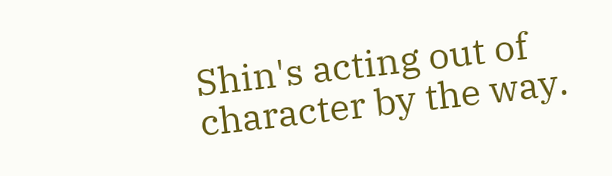Shin's acting out of character by the way.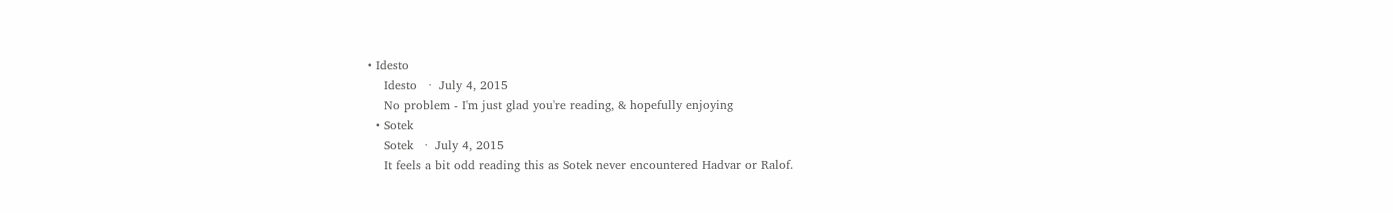• Idesto
    Idesto   ·  July 4, 2015
    No problem - I'm just glad you're reading, & hopefully enjoying
  • Sotek
    Sotek   ·  July 4, 2015
    It feels a bit odd reading this as Sotek never encountered Hadvar or Ralof.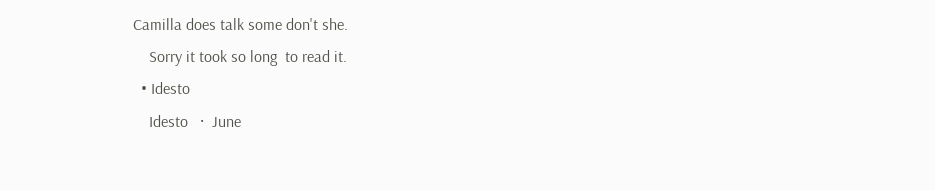Camilla does talk some don't she.
    Sorry it took so long  to read it.
  • Idesto
    Idesto   ·  June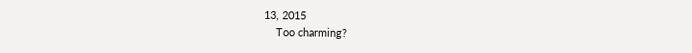13, 2015
    Too charming?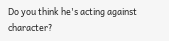Do you think he's acting against character?